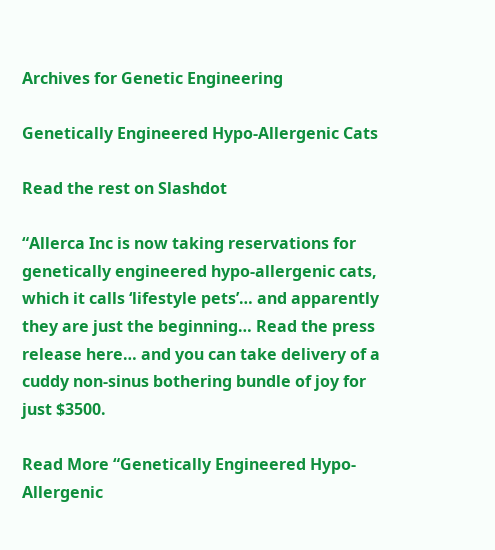Archives for Genetic Engineering

Genetically Engineered Hypo-Allergenic Cats

Read the rest on Slashdot

“Allerca Inc is now taking reservations for genetically engineered hypo-allergenic cats, which it calls ‘lifestyle pets’… and apparently they are just the beginning… Read the press release here… and you can take delivery of a cuddy non-sinus bothering bundle of joy for just $3500.

Read More “Genetically Engineered Hypo-Allergenic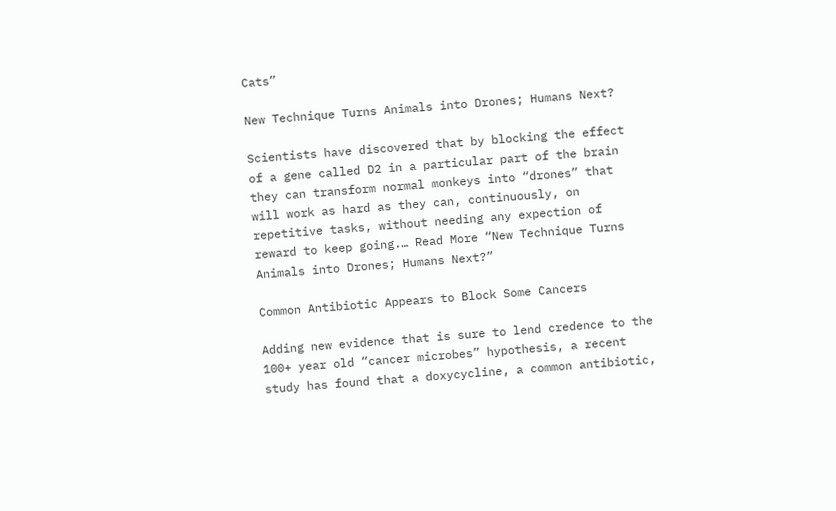Cats”

New Technique Turns Animals into Drones; Humans Next?

Scientists have discovered that by blocking the effect of a gene called D2 in a particular part of the brain they can transform normal monkeys into “drones” that will work as hard as they can, continuously, on repetitive tasks, without needing any expection of reward to keep going.… Read More “New Technique Turns Animals into Drones; Humans Next?”

Common Antibiotic Appears to Block Some Cancers

Adding new evidence that is sure to lend credence to the 100+ year old “cancer microbes” hypothesis, a recent study has found that a doxycycline, a common antibiotic,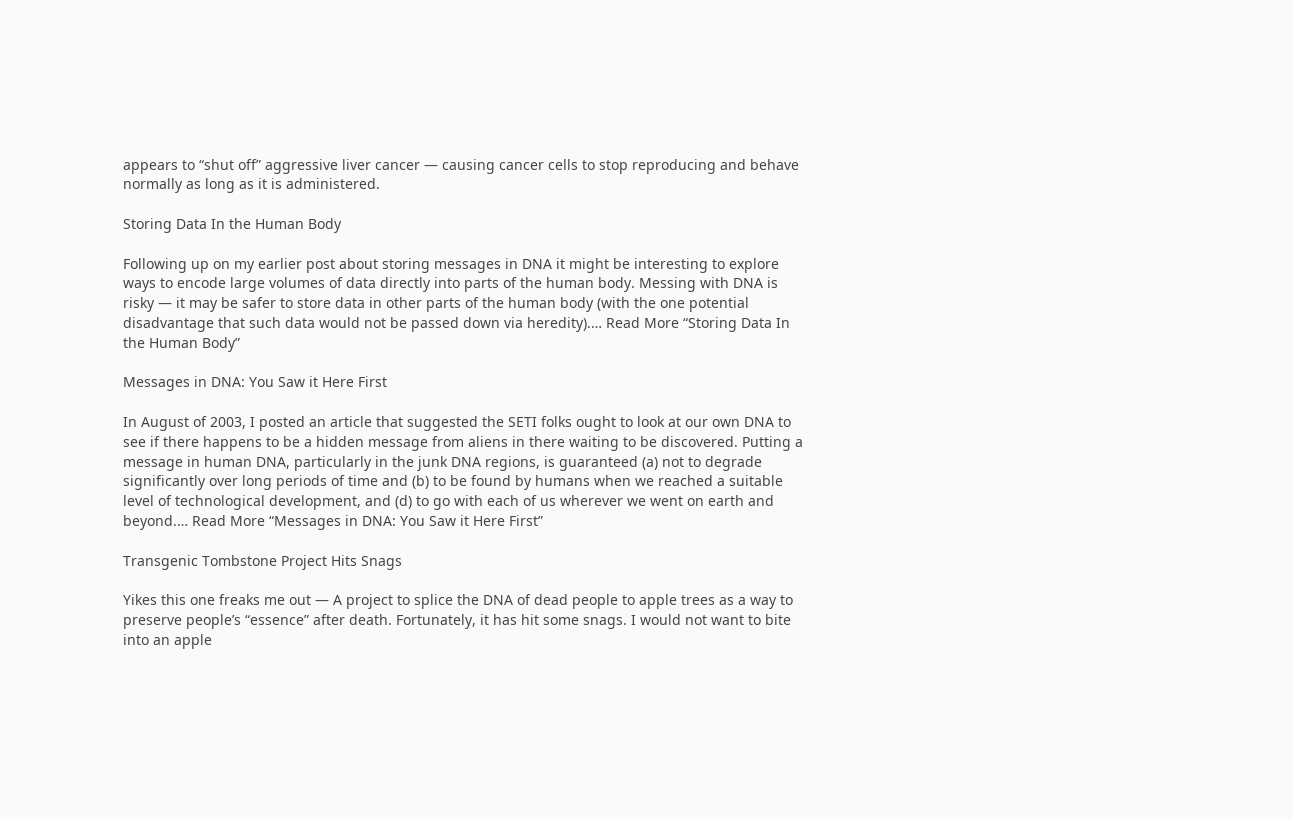appears to “shut off” aggressive liver cancer — causing cancer cells to stop reproducing and behave normally as long as it is administered.

Storing Data In the Human Body

Following up on my earlier post about storing messages in DNA it might be interesting to explore ways to encode large volumes of data directly into parts of the human body. Messing with DNA is risky — it may be safer to store data in other parts of the human body (with the one potential disadvantage that such data would not be passed down via heredity).… Read More “Storing Data In the Human Body”

Messages in DNA: You Saw it Here First

In August of 2003, I posted an article that suggested the SETI folks ought to look at our own DNA to see if there happens to be a hidden message from aliens in there waiting to be discovered. Putting a message in human DNA, particularly in the junk DNA regions, is guaranteed (a) not to degrade significantly over long periods of time and (b) to be found by humans when we reached a suitable level of technological development, and (d) to go with each of us wherever we went on earth and beyond.… Read More “Messages in DNA: You Saw it Here First”

Transgenic Tombstone Project Hits Snags

Yikes this one freaks me out — A project to splice the DNA of dead people to apple trees as a way to preserve people’s “essence” after death. Fortunately, it has hit some snags. I would not want to bite into an apple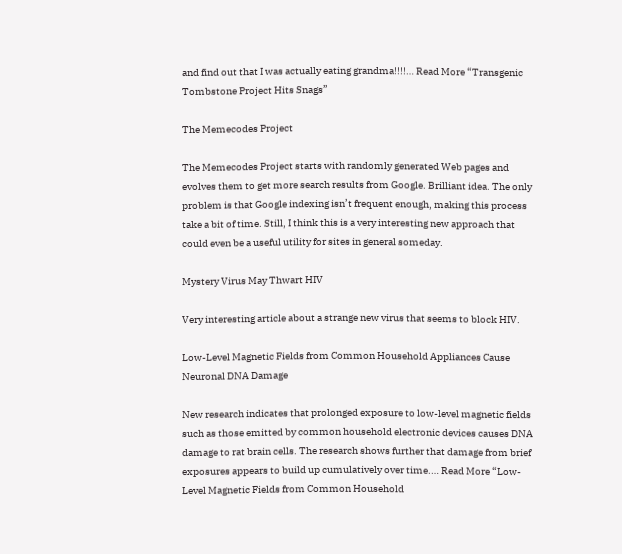and find out that I was actually eating grandma!!!!… Read More “Transgenic Tombstone Project Hits Snags”

The Memecodes Project

The Memecodes Project starts with randomly generated Web pages and evolves them to get more search results from Google. Brilliant idea. The only problem is that Google indexing isn’t frequent enough, making this process take a bit of time. Still, I think this is a very interesting new approach that could even be a useful utility for sites in general someday.

Mystery Virus May Thwart HIV

Very interesting article about a strange new virus that seems to block HIV.

Low-Level Magnetic Fields from Common Household Appliances Cause Neuronal DNA Damage

New research indicates that prolonged exposure to low-level magnetic fields such as those emitted by common household electronic devices causes DNA damage to rat brain cells. The research shows further that damage from brief exposures appears to build up cumulatively over time.… Read More “Low-Level Magnetic Fields from Common Household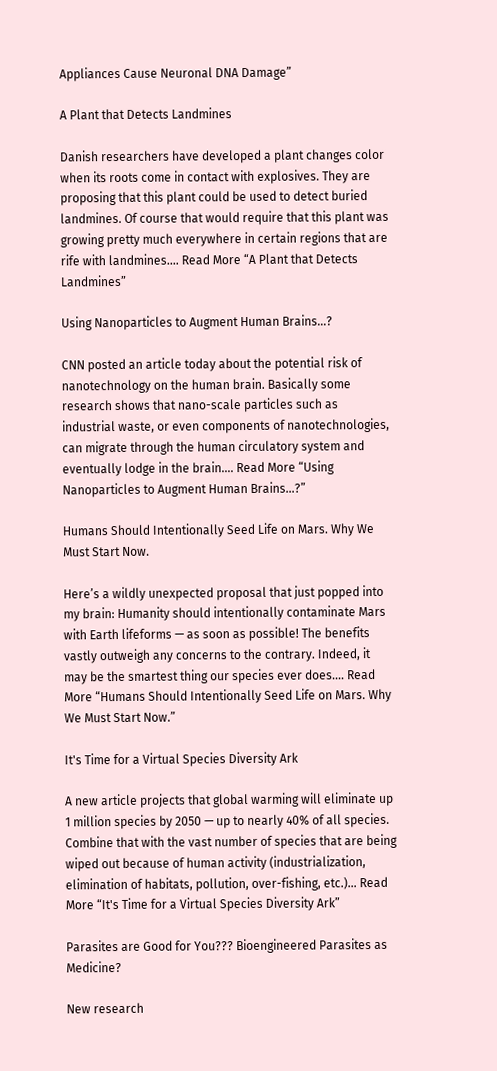Appliances Cause Neuronal DNA Damage”

A Plant that Detects Landmines

Danish researchers have developed a plant changes color when its roots come in contact with explosives. They are proposing that this plant could be used to detect buried landmines. Of course that would require that this plant was growing pretty much everywhere in certain regions that are rife with landmines.… Read More “A Plant that Detects Landmines”

Using Nanoparticles to Augment Human Brains…?

CNN posted an article today about the potential risk of nanotechnology on the human brain. Basically some research shows that nano-scale particles such as industrial waste, or even components of nanotechnologies, can migrate through the human circulatory system and eventually lodge in the brain.… Read More “Using Nanoparticles to Augment Human Brains…?”

Humans Should Intentionally Seed Life on Mars. Why We Must Start Now.

Here’s a wildly unexpected proposal that just popped into my brain: Humanity should intentionally contaminate Mars with Earth lifeforms — as soon as possible! The benefits vastly outweigh any concerns to the contrary. Indeed, it may be the smartest thing our species ever does.… Read More “Humans Should Intentionally Seed Life on Mars. Why We Must Start Now.”

It's Time for a Virtual Species Diversity Ark

A new article projects that global warming will eliminate up 1 million species by 2050 — up to nearly 40% of all species. Combine that with the vast number of species that are being wiped out because of human activity (industrialization, elimination of habitats, pollution, over-fishing, etc.)… Read More “It's Time for a Virtual Species Diversity Ark”

Parasites are Good for You??? Bioengineered Parasites as Medicine?

New research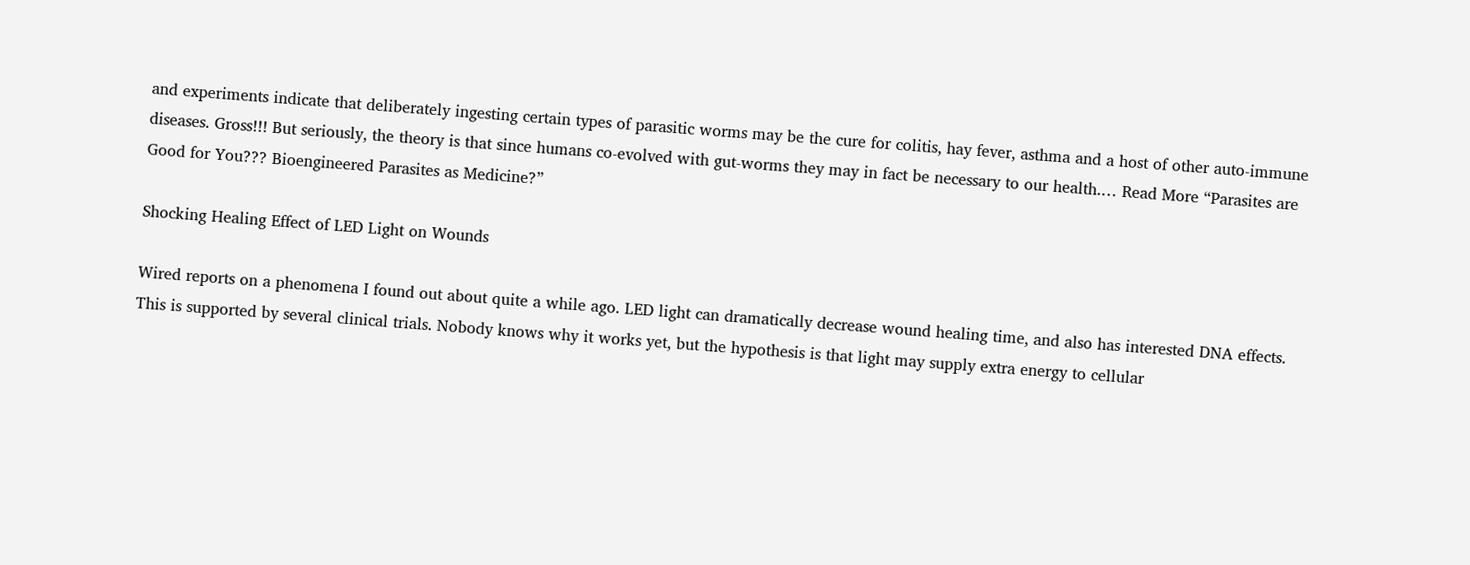and experiments indicate that deliberately ingesting certain types of parasitic worms may be the cure for colitis, hay fever, asthma and a host of other auto-immune diseases. Gross!!! But seriously, the theory is that since humans co-evolved with gut-worms they may in fact be necessary to our health.… Read More “Parasites are Good for You??? Bioengineered Parasites as Medicine?”

Shocking Healing Effect of LED Light on Wounds

Wired reports on a phenomena I found out about quite a while ago. LED light can dramatically decrease wound healing time, and also has interested DNA effects. This is supported by several clinical trials. Nobody knows why it works yet, but the hypothesis is that light may supply extra energy to cellular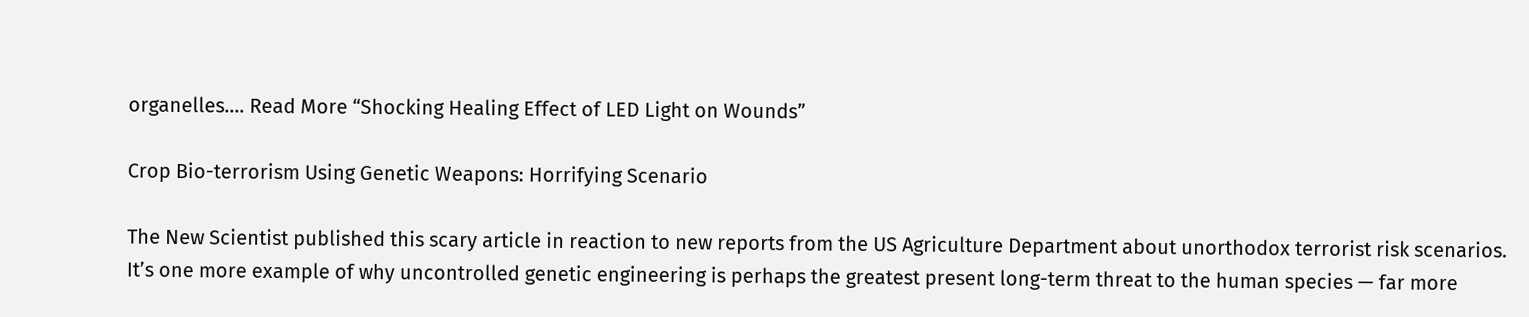organelles.… Read More “Shocking Healing Effect of LED Light on Wounds”

Crop Bio-terrorism Using Genetic Weapons: Horrifying Scenario

The New Scientist published this scary article in reaction to new reports from the US Agriculture Department about unorthodox terrorist risk scenarios. It’s one more example of why uncontrolled genetic engineering is perhaps the greatest present long-term threat to the human species — far more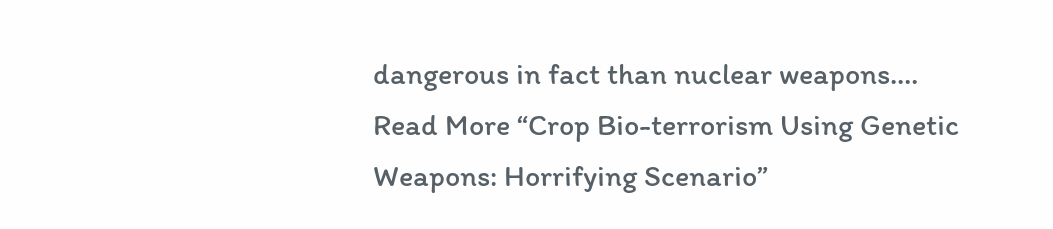dangerous in fact than nuclear weapons.… Read More “Crop Bio-terrorism Using Genetic Weapons: Horrifying Scenario”